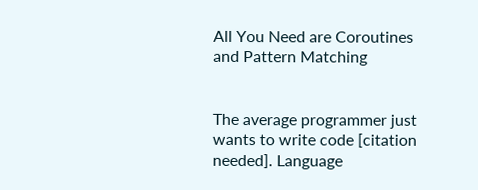All You Need are Coroutines and Pattern Matching


The average programmer just wants to write code [citation needed]. Language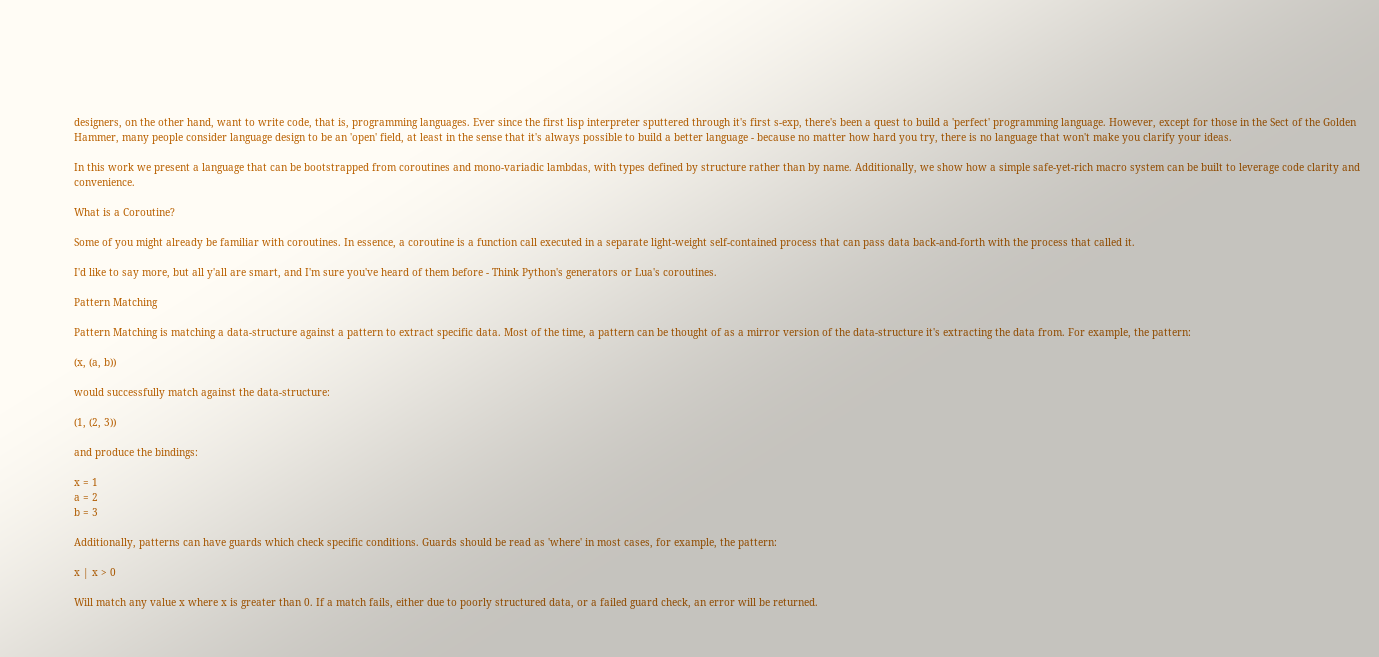designers, on the other hand, want to write code, that is, programming languages. Ever since the first lisp interpreter sputtered through it's first s-exp, there's been a quest to build a 'perfect' programming language. However, except for those in the Sect of the Golden Hammer, many people consider language design to be an 'open' field, at least in the sense that it's always possible to build a better language - because no matter how hard you try, there is no language that won't make you clarify your ideas.

In this work we present a language that can be bootstrapped from coroutines and mono-variadic lambdas, with types defined by structure rather than by name. Additionally, we show how a simple safe-yet-rich macro system can be built to leverage code clarity and convenience.

What is a Coroutine?

Some of you might already be familiar with coroutines. In essence, a coroutine is a function call executed in a separate light-weight self-contained process that can pass data back-and-forth with the process that called it.

I'd like to say more, but all y'all are smart, and I'm sure you've heard of them before - Think Python's generators or Lua's coroutines.

Pattern Matching

Pattern Matching is matching a data-structure against a pattern to extract specific data. Most of the time, a pattern can be thought of as a mirror version of the data-structure it's extracting the data from. For example, the pattern:

(x, (a, b))

would successfully match against the data-structure:

(1, (2, 3))

and produce the bindings:

x = 1
a = 2
b = 3

Additionally, patterns can have guards which check specific conditions. Guards should be read as 'where' in most cases, for example, the pattern:

x | x > 0

Will match any value x where x is greater than 0. If a match fails, either due to poorly structured data, or a failed guard check, an error will be returned.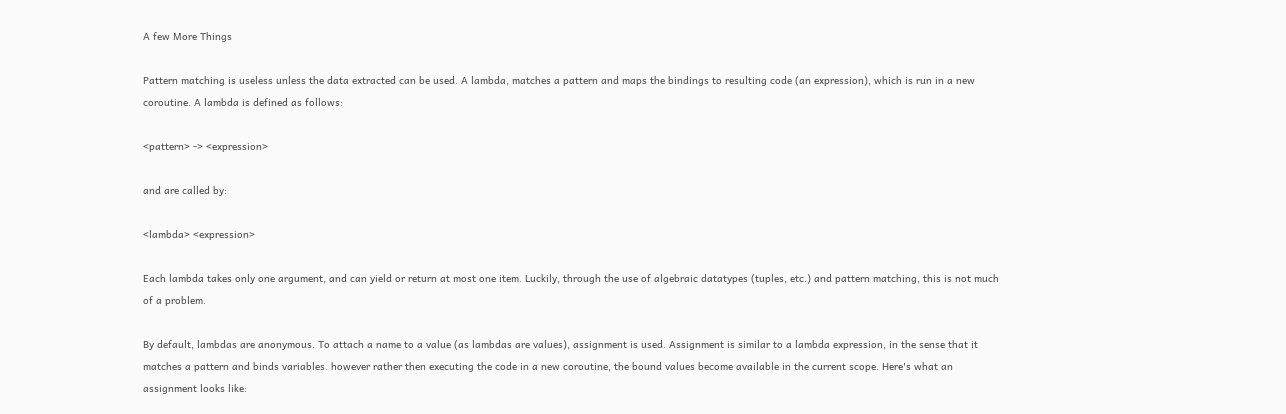A few More Things

Pattern matching is useless unless the data extracted can be used. A lambda, matches a pattern and maps the bindings to resulting code (an expression), which is run in a new coroutine. A lambda is defined as follows:

<pattern> -> <expression>

and are called by:

<lambda> <expression>

Each lambda takes only one argument, and can yield or return at most one item. Luckily, through the use of algebraic datatypes (tuples, etc.) and pattern matching, this is not much of a problem.

By default, lambdas are anonymous. To attach a name to a value (as lambdas are values), assignment is used. Assignment is similar to a lambda expression, in the sense that it matches a pattern and binds variables. however rather then executing the code in a new coroutine, the bound values become available in the current scope. Here's what an assignment looks like: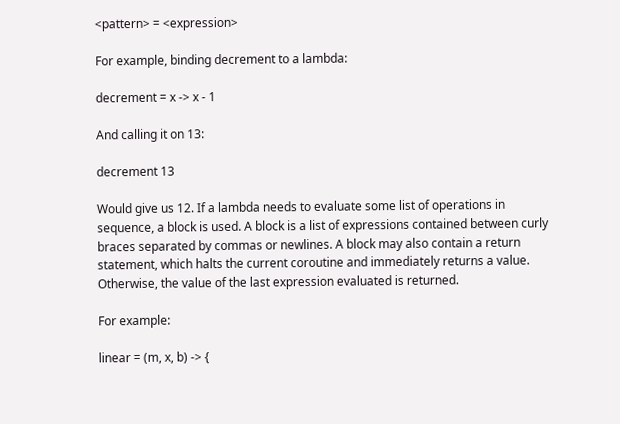<pattern> = <expression>

For example, binding decrement to a lambda:

decrement = x -> x - 1

And calling it on 13:

decrement 13

Would give us 12. If a lambda needs to evaluate some list of operations in sequence, a block is used. A block is a list of expressions contained between curly braces separated by commas or newlines. A block may also contain a return statement, which halts the current coroutine and immediately returns a value. Otherwise, the value of the last expression evaluated is returned.

For example:

linear = (m, x, b) -> {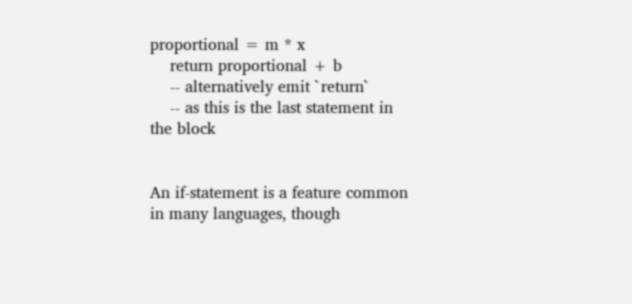proportional = m * x
    return proportional + b
    -- alternatively emit `return`
    -- as this is the last statement in the block


An if-statement is a feature common in many languages, though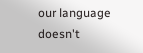our language doesn't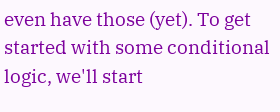even have those (yet). To get started with some conditional logic, we'll start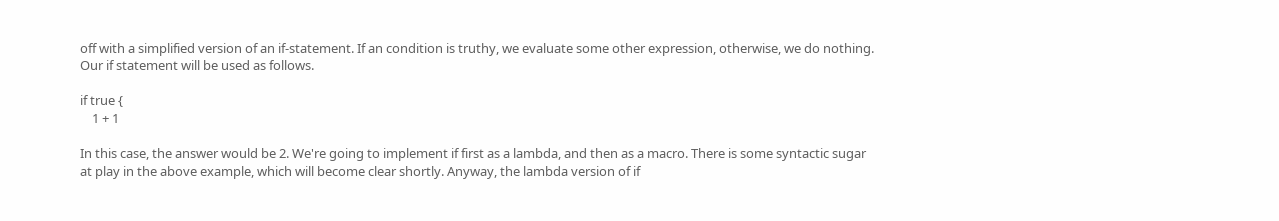off with a simplified version of an if-statement. If an condition is truthy, we evaluate some other expression, otherwise, we do nothing. Our if statement will be used as follows.

if true {
    1 + 1

In this case, the answer would be 2. We're going to implement if first as a lambda, and then as a macro. There is some syntactic sugar at play in the above example, which will become clear shortly. Anyway, the lambda version of if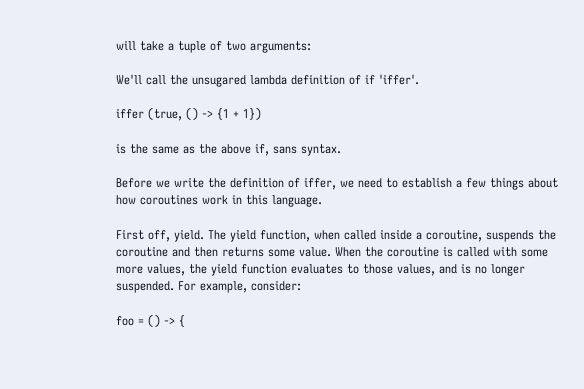will take a tuple of two arguments:

We'll call the unsugared lambda definition of if 'iffer'.

iffer (true, () -> {1 + 1})

is the same as the above if, sans syntax.

Before we write the definition of iffer, we need to establish a few things about how coroutines work in this language.

First off, yield. The yield function, when called inside a coroutine, suspends the coroutine and then returns some value. When the coroutine is called with some more values, the yield function evaluates to those values, and is no longer suspended. For example, consider:

foo = () -> {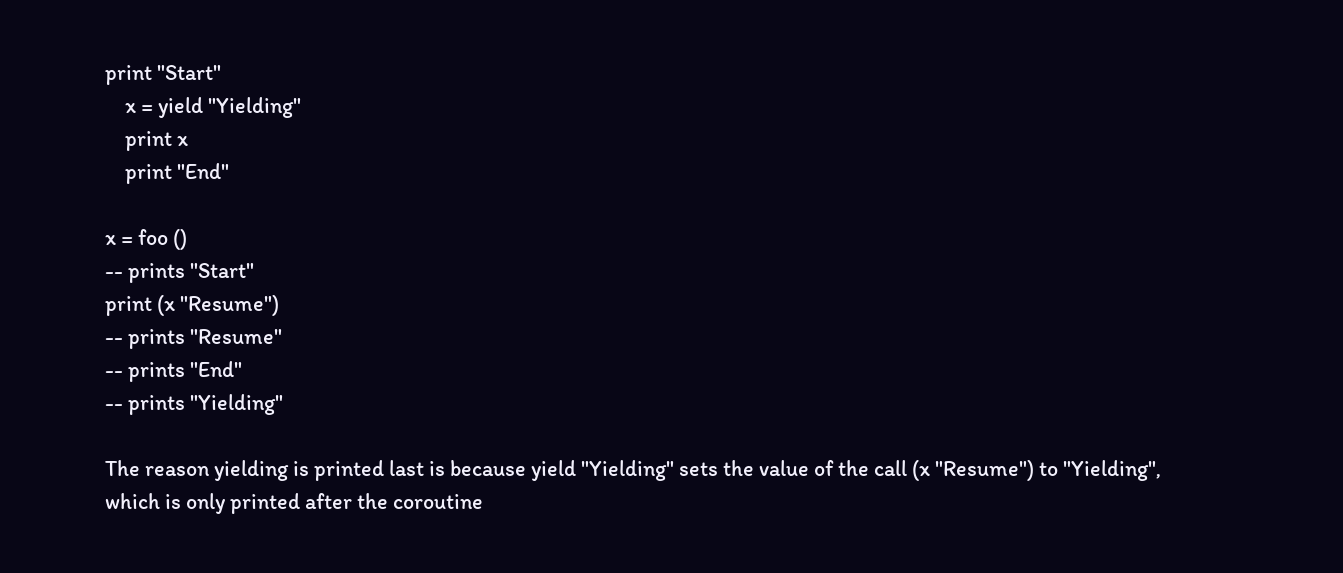print "Start"
    x = yield "Yielding"
    print x
    print "End"

x = foo ()
-- prints "Start"
print (x "Resume")
-- prints "Resume"
-- prints "End"
-- prints "Yielding"

The reason yielding is printed last is because yield "Yielding" sets the value of the call (x "Resume") to "Yielding", which is only printed after the coroutine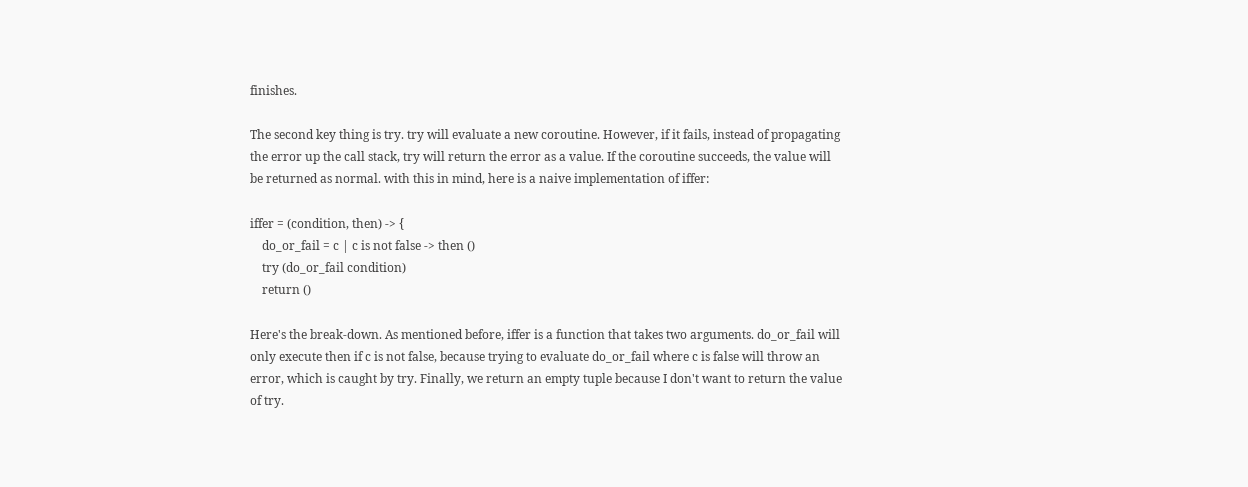finishes.

The second key thing is try. try will evaluate a new coroutine. However, if it fails, instead of propagating the error up the call stack, try will return the error as a value. If the coroutine succeeds, the value will be returned as normal. with this in mind, here is a naive implementation of iffer:

iffer = (condition, then) -> {
    do_or_fail = c | c is not false -> then ()
    try (do_or_fail condition)
    return ()

Here's the break-down. As mentioned before, iffer is a function that takes two arguments. do_or_fail will only execute then if c is not false, because trying to evaluate do_or_fail where c is false will throw an error, which is caught by try. Finally, we return an empty tuple because I don't want to return the value of try.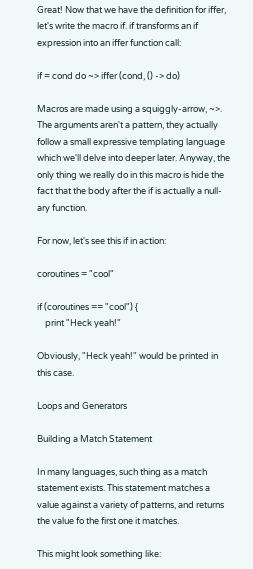Great! Now that we have the definition for iffer, let's write the macro if. if transforms an if expression into an iffer function call:

if = cond do ~> iffer (cond, () -> do)

Macros are made using a squiggly-arrow, ~>. The arguments aren't a pattern, they actually follow a small expressive templating language which we'll delve into deeper later. Anyway, the only thing we really do in this macro is hide the fact that the body after the if is actually a null-ary function.

For now, let's see this if in action:

coroutines = "cool"

if (coroutines == "cool") {
    print "Heck yeah!"

Obviously, "Heck yeah!" would be printed in this case.

Loops and Generators

Building a Match Statement

In many languages, such thing as a match statement exists. This statement matches a value against a variety of patterns, and returns the value fo the first one it matches.

This might look something like: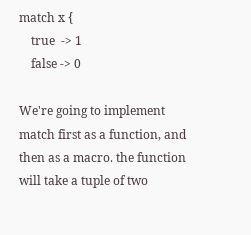match x {
    true  -> 1
    false -> 0

We're going to implement match first as a function, and then as a macro. the function will take a tuple of two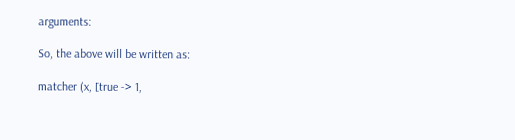arguments:

So, the above will be written as:

matcher (x, [true -> 1,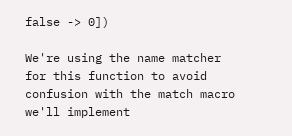false -> 0])

We're using the name matcher for this function to avoid confusion with the match macro we'll implement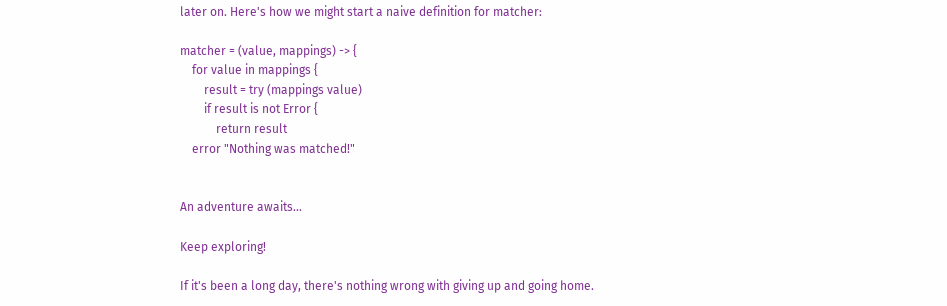later on. Here's how we might start a naive definition for matcher:

matcher = (value, mappings) -> {
    for value in mappings {
        result = try (mappings value)
        if result is not Error {
            return result
    error "Nothing was matched!"


An adventure awaits...

Keep exploring!

If it's been a long day, there's nothing wrong with giving up and going home.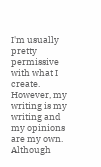I'm usually pretty permissive with what I create. However, my writing is my writing and my opinions are my own. Although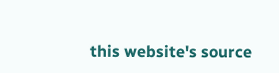this website's source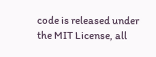code is released under the MIT License, all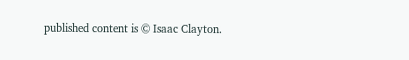published content is © Isaac Clayton.